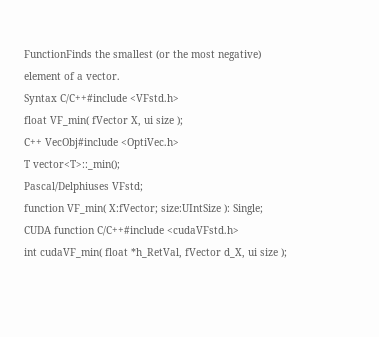FunctionFinds the smallest (or the most negative) element of a vector.
Syntax C/C++#include <VFstd.h>
float VF_min( fVector X, ui size );
C++ VecObj#include <OptiVec.h>
T vector<T>::_min();
Pascal/Delphiuses VFstd;
function VF_min( X:fVector; size:UIntSize ): Single;
CUDA function C/C++#include <cudaVFstd.h>
int cudaVF_min( float *h_RetVal, fVector d_X, ui size );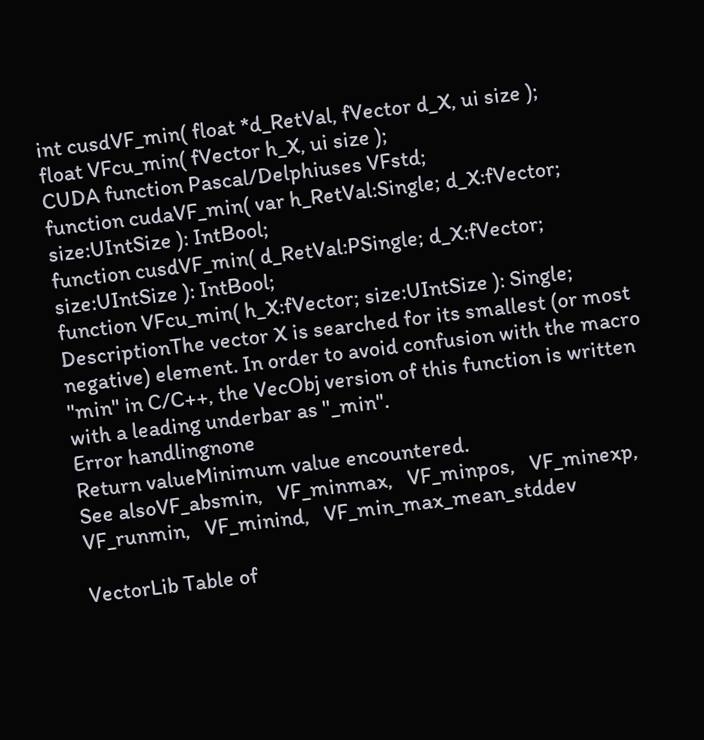int cusdVF_min( float *d_RetVal, fVector d_X, ui size );
float VFcu_min( fVector h_X, ui size );
CUDA function Pascal/Delphiuses VFstd;
function cudaVF_min( var h_RetVal:Single; d_X:fVector; size:UIntSize ): IntBool;
function cusdVF_min( d_RetVal:PSingle; d_X:fVector; size:UIntSize ): IntBool;
function VFcu_min( h_X:fVector; size:UIntSize ): Single;
DescriptionThe vector X is searched for its smallest (or most negative) element. In order to avoid confusion with the macro "min" in C/C++, the VecObj version of this function is written with a leading underbar as "_min".
Error handlingnone
Return valueMinimum value encountered.
See alsoVF_absmin,   VF_minmax,   VF_minpos,   VF_minexp,   VF_runmin,   VF_minind,   VF_min_max_mean_stddev

VectorLib Table of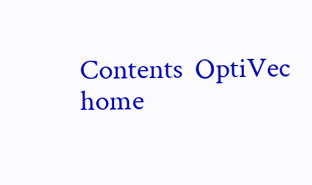Contents  OptiVec home